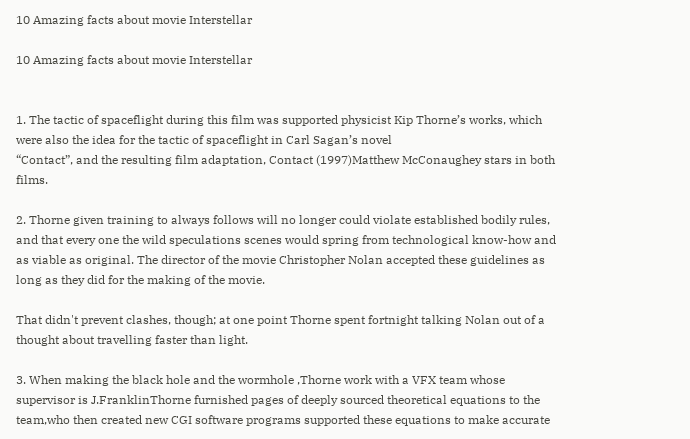10 Amazing facts about movie Interstellar

10 Amazing facts about movie Interstellar


1. The tactic of spaceflight during this film was supported physicist Kip Thorne’s works, which were also the idea for the tactic of spaceflight in Carl Sagan’s novel
“Contact”, and the resulting film adaptation, Contact (1997)Matthew McConaughey stars in both films.

2. Thorne given training to always follows will no longer could violate established bodily rules, and that every one the wild speculations scenes would spring from technological know-how and as viable as original. The director of the movie Christopher Nolan accepted these guidelines as long as they did for the making of the movie.

That didn't prevent clashes, though; at one point Thorne spent fortnight talking Nolan out of a thought about travelling faster than light.

3. When making the black hole and the wormhole ,Thorne work with a VFX team whose supervisor is J.FranklinThorne furnished pages of deeply sourced theoretical equations to the team,who then created new CGI software programs supported these equations to make accurate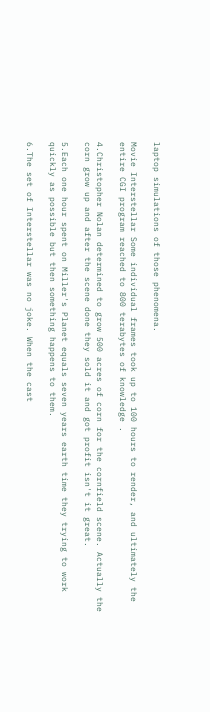laptop simulations of those phenomena.

Movie Interstellar Some individual frames took up to 100 hours to render, and ultimately the entire CGI program reached to 800 terabytes of knowledge .

4.Christopher Nolan determined to grow 500 acres of corn for the cornfield scene. Actually the corn grow up and after the scene done they sold it and got profit isn't it great.

5.Each one hour spent on Miller's Planet equals seven years earth time they trying to work quickly as possible but then something happens to them.

6.The set of Interstellar was no joke. When the cast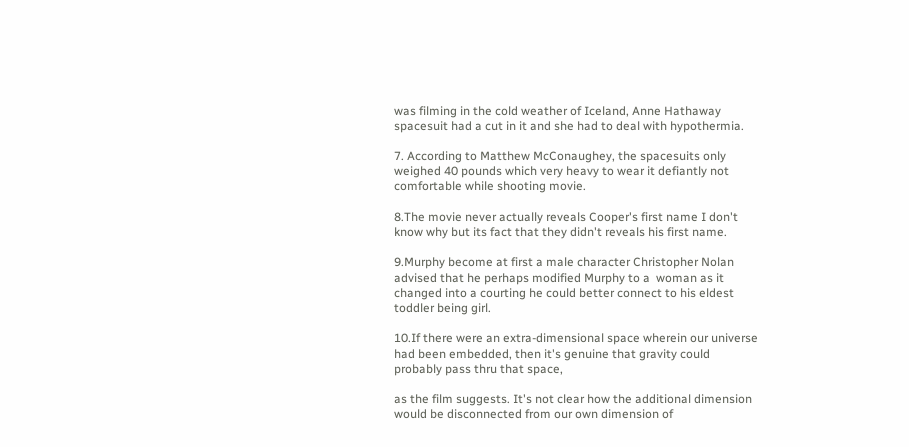was filming in the cold weather of Iceland, Anne Hathaway spacesuit had a cut in it and she had to deal with hypothermia.

7. According to Matthew McConaughey, the spacesuits only weighed 40 pounds which very heavy to wear it defiantly not comfortable while shooting movie.

8.The movie never actually reveals Cooper's first name I don't know why but its fact that they didn't reveals his first name.

9.Murphy become at first a male character Christopher Nolan advised that he perhaps modified Murphy to a  woman as it changed into a courting he could better connect to his eldest toddler being girl.

10.If there were an extra-dimensional space wherein our universe had been embedded, then it's genuine that gravity could probably pass thru that space,

as the film suggests. It's not clear how the additional dimension would be disconnected from our own dimension of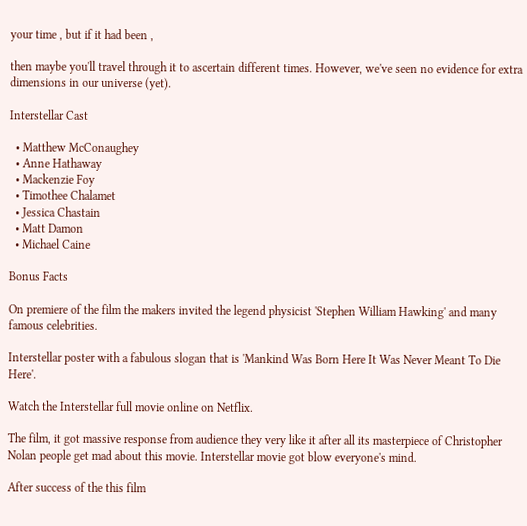your time , but if it had been ,

then maybe you'll travel through it to ascertain different times. However, we've seen no evidence for extra dimensions in our universe (yet).

Interstellar Cast

  • Matthew McConaughey
  • Anne Hathaway
  • Mackenzie Foy
  • Timothee Chalamet
  • Jessica Chastain
  • Matt Damon
  • Michael Caine

Bonus Facts

On premiere of the film the makers invited the legend physicist 'Stephen William Hawking' and many famous celebrities.

Interstellar poster with a fabulous slogan that is 'Mankind Was Born Here It Was Never Meant To Die Here'.

Watch the Interstellar full movie online on Netflix.

The film, it got massive response from audience they very like it after all its masterpiece of Christopher Nolan people get mad about this movie. Interstellar movie got blow everyone's mind.

After success of the this film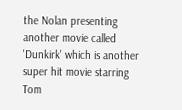the Nolan presenting another movie called 'Dunkirk' which is another super hit movie starring Tom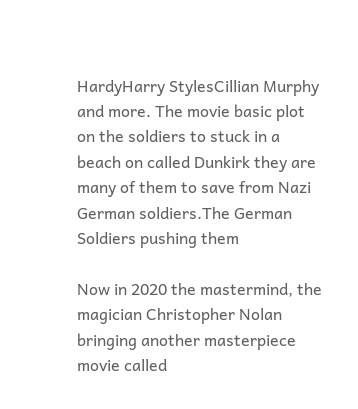HardyHarry StylesCillian Murphy and more. The movie basic plot on the soldiers to stuck in a beach on called Dunkirk they are many of them to save from Nazi German soldiers.The German Soldiers pushing them

Now in 2020 the mastermind, the magician Christopher Nolan bringing another masterpiece movie called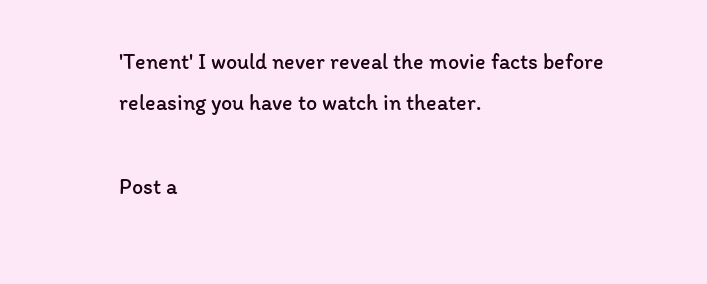'Tenent' I would never reveal the movie facts before releasing you have to watch in theater.

Post a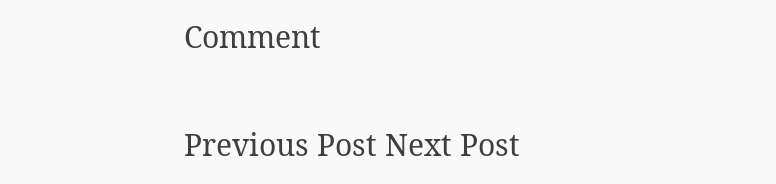Comment

Previous Post Next Post